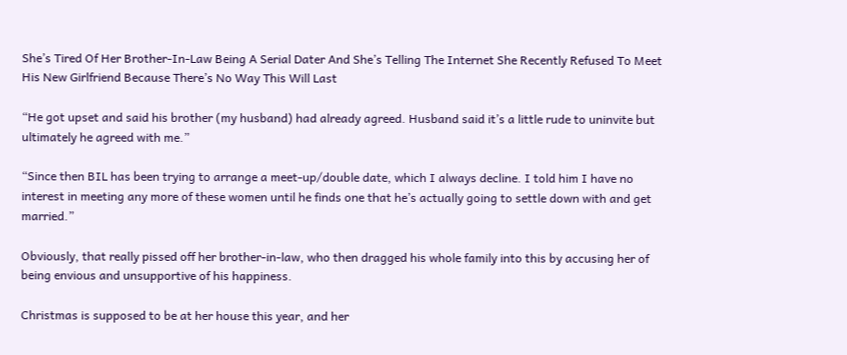She’s Tired Of Her Brother-In-Law Being A Serial Dater And She’s Telling The Internet She Recently Refused To Meet His New Girlfriend Because There’s No Way This Will Last

“He got upset and said his brother (my husband) had already agreed. Husband said it’s a little rude to uninvite but ultimately he agreed with me.”

“Since then BIL has been trying to arrange a meet-up/double date, which I always decline. I told him I have no interest in meeting any more of these women until he finds one that he’s actually going to settle down with and get married.”

Obviously, that really pissed off her brother-in-law, who then dragged his whole family into this by accusing her of being envious and unsupportive of his happiness.

Christmas is supposed to be at her house this year, and her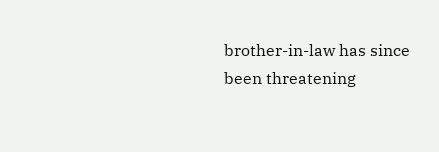brother-in-law has since been threatening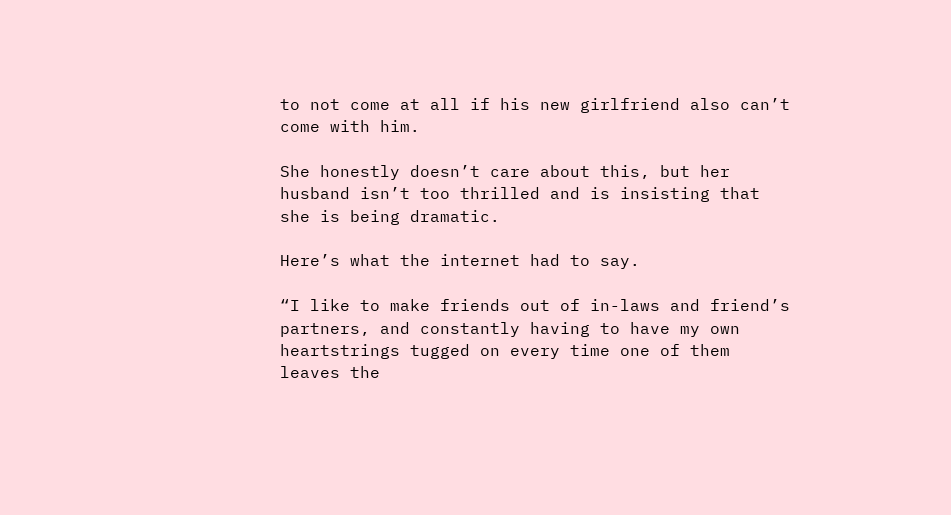to not come at all if his new girlfriend also can’t come with him.

She honestly doesn’t care about this, but her husband isn’t too thrilled and is insisting that she is being dramatic.

Here’s what the internet had to say.

“I like to make friends out of in-laws and friend’s partners, and constantly having to have my own heartstrings tugged on every time one of them leaves the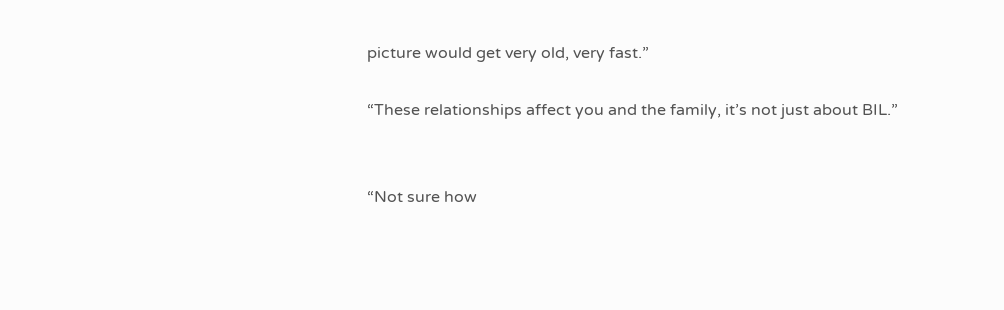picture would get very old, very fast.”

“These relationships affect you and the family, it’s not just about BIL.”


“Not sure how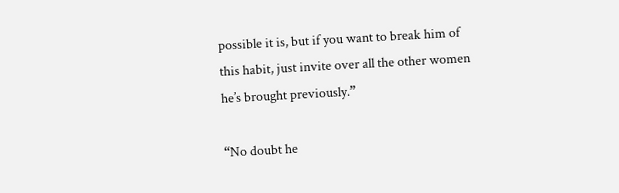possible it is, but if you want to break him of this habit, just invite over all the other women he’s brought previously.”

“No doubt he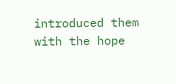introduced them with the hope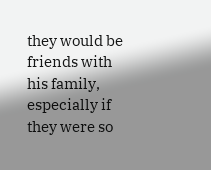they would be friends with his family, especially if they were so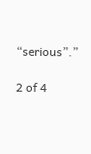“serious”.”

2 of 4